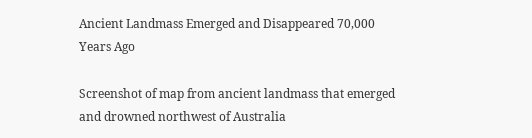Ancient Landmass Emerged and Disappeared 70,000 Years Ago

Screenshot of map from ancient landmass that emerged and drowned northwest of Australia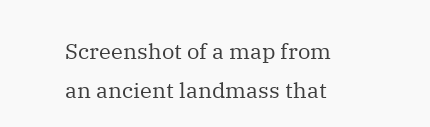Screenshot of a map from an ancient landmass that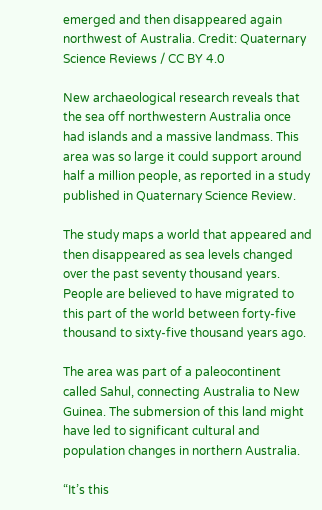emerged and then disappeared again northwest of Australia. Credit: Quaternary Science Reviews / CC BY 4.0

New archaeological research reveals that the sea off northwestern Australia once had islands and a massive landmass. This area was so large it could support around half a million people, as reported in a study published in Quaternary Science Review.

The study maps a world that appeared and then disappeared as sea levels changed over the past seventy thousand years. People are believed to have migrated to this part of the world between forty-five thousand to sixty-five thousand years ago.

The area was part of a paleocontinent called Sahul, connecting Australia to New Guinea. The submersion of this land might have led to significant cultural and population changes in northern Australia.

“It’s this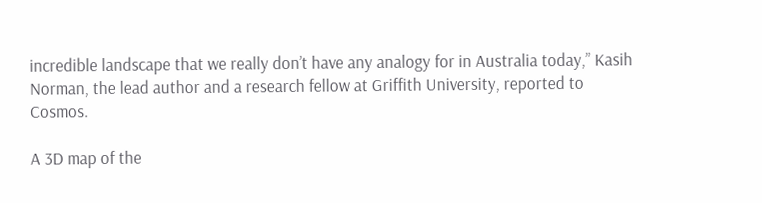incredible landscape that we really don’t have any analogy for in Australia today,” Kasih Norman, the lead author and a research fellow at Griffith University, reported to Cosmos.

A 3D map of the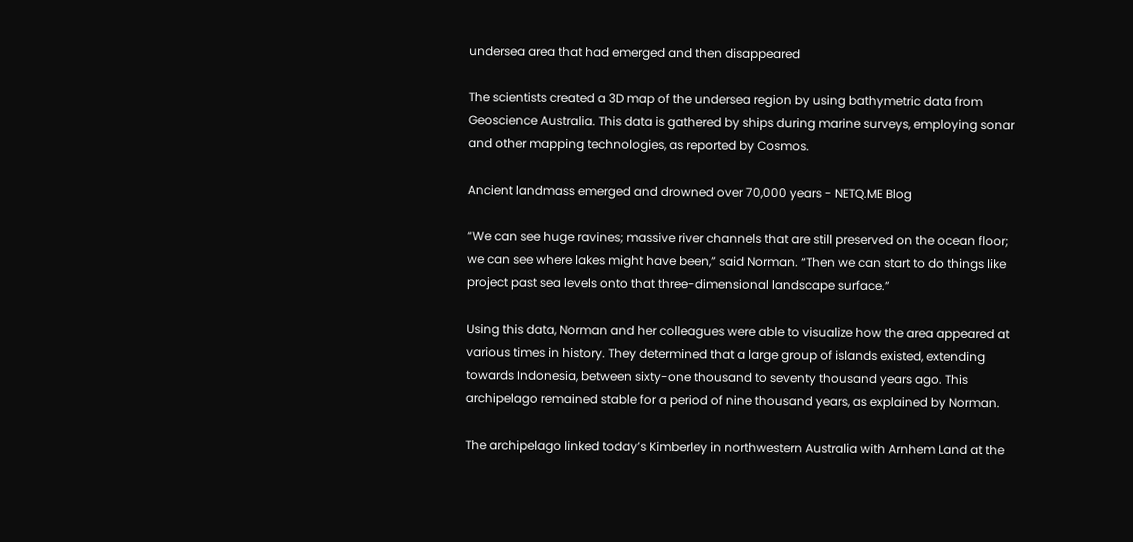undersea area that had emerged and then disappeared

The scientists created a 3D map of the undersea region by using bathymetric data from Geoscience Australia. This data is gathered by ships during marine surveys, employing sonar and other mapping technologies, as reported by Cosmos.

Ancient landmass emerged and drowned over 70,000 years - NETQ.ME Blog

“We can see huge ravines; massive river channels that are still preserved on the ocean floor; we can see where lakes might have been,” said Norman. “Then we can start to do things like project past sea levels onto that three-dimensional landscape surface.”

Using this data, Norman and her colleagues were able to visualize how the area appeared at various times in history. They determined that a large group of islands existed, extending towards Indonesia, between sixty-one thousand to seventy thousand years ago. This archipelago remained stable for a period of nine thousand years, as explained by Norman.

The archipelago linked today’s Kimberley in northwestern Australia with Arnhem Land at the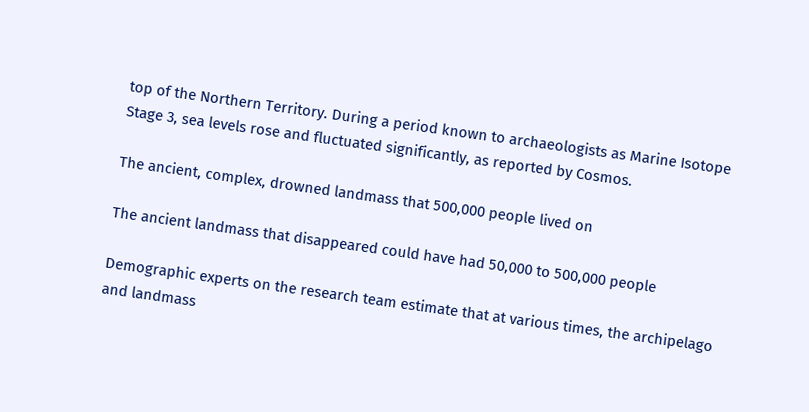top of the Northern Territory. During a period known to archaeologists as Marine Isotope Stage 3, sea levels rose and fluctuated significantly, as reported by Cosmos.

The ancient, complex, drowned landmass that 500,000 people lived on

The ancient landmass that disappeared could have had 50,000 to 500,000 people

Demographic experts on the research team estimate that at various times, the archipelago and landmass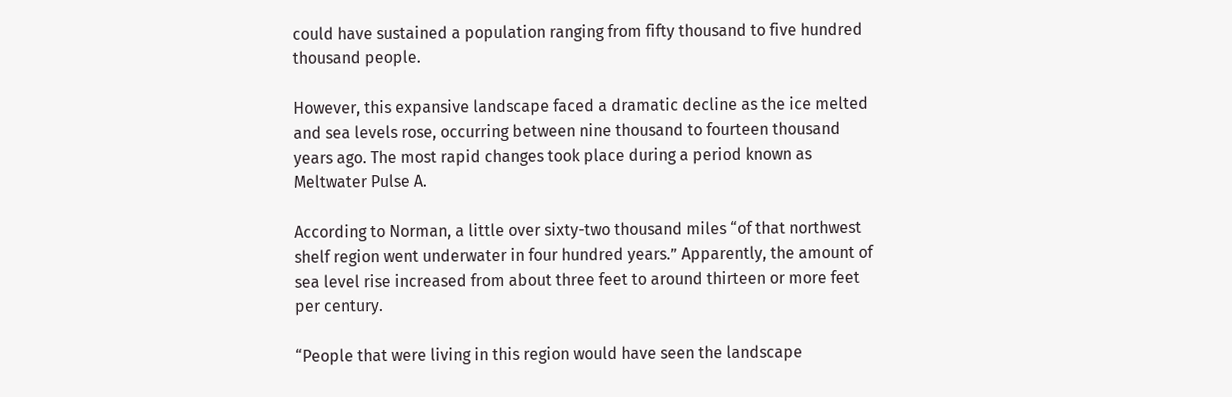could have sustained a population ranging from fifty thousand to five hundred thousand people.

However, this expansive landscape faced a dramatic decline as the ice melted and sea levels rose, occurring between nine thousand to fourteen thousand years ago. The most rapid changes took place during a period known as Meltwater Pulse A.

According to Norman, a little over sixty-two thousand miles “of that northwest shelf region went underwater in four hundred years.” Apparently, the amount of sea level rise increased from about three feet to around thirteen or more feet per century.

“People that were living in this region would have seen the landscape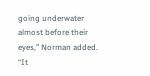going underwater almost before their eyes,” Norman added. “It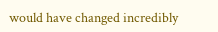would have changed incredibly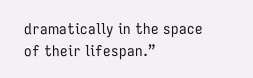dramatically in the space of their lifespan.”